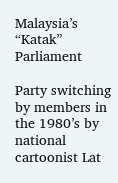Malaysia’s “Katak” Parliament

Party switching by members in the 1980’s by national cartoonist Lat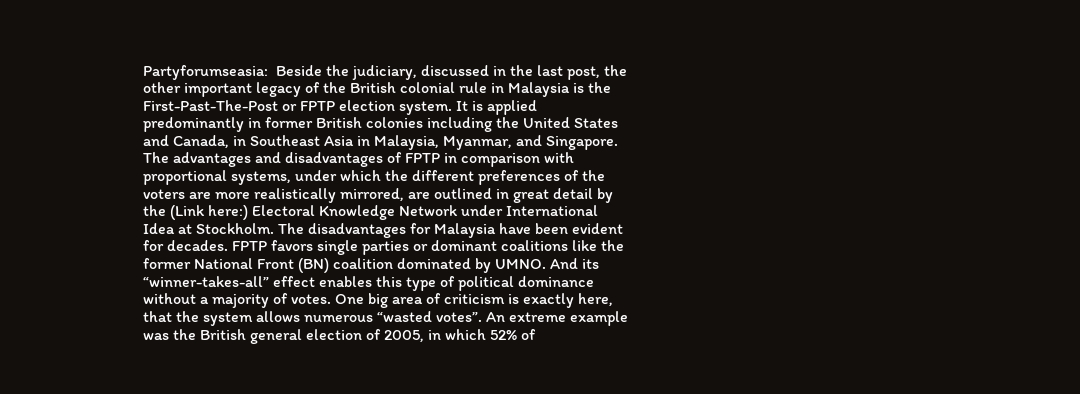Partyforumseasia:  Beside the judiciary, discussed in the last post, the other important legacy of the British colonial rule in Malaysia is the First-Past-The-Post or FPTP election system. It is applied predominantly in former British colonies including the United States and Canada, in Southeast Asia in Malaysia, Myanmar, and Singapore. The advantages and disadvantages of FPTP in comparison with proportional systems, under which the different preferences of the voters are more realistically mirrored, are outlined in great detail by the (Link here:) Electoral Knowledge Network under International Idea at Stockholm. The disadvantages for Malaysia have been evident for decades. FPTP favors single parties or dominant coalitions like the former National Front (BN) coalition dominated by UMNO. And its “winner-takes-all” effect enables this type of political dominance without a majority of votes. One big area of criticism is exactly here, that the system allows numerous “wasted votes”. An extreme example was the British general election of 2005, in which 52% of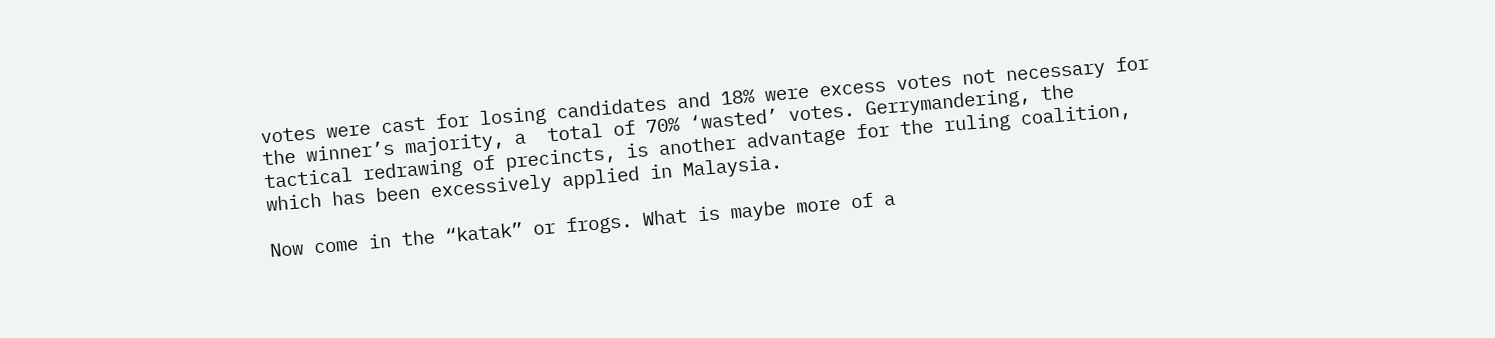votes were cast for losing candidates and 18% were excess votes not necessary for the winner’s majority, a  total of 70% ‘wasted’ votes. Gerrymandering, the tactical redrawing of precincts, is another advantage for the ruling coalition, which has been excessively applied in Malaysia.

Now come in the “katak” or frogs. What is maybe more of a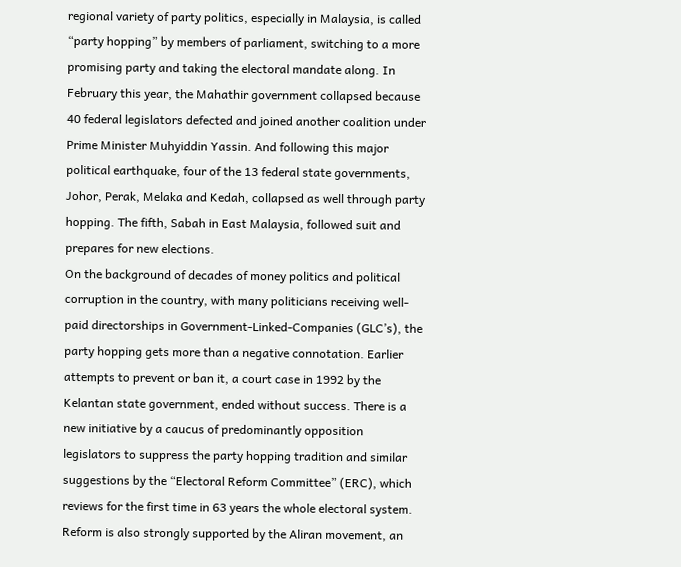regional variety of party politics, especially in Malaysia, is called “party hopping” by members of parliament, switching to a more promising party and taking the electoral mandate along. In February this year, the Mahathir government collapsed because 40 federal legislators defected and joined another coalition under Prime Minister Muhyiddin Yassin. And following this major political earthquake, four of the 13 federal state governments, Johor, Perak, Melaka and Kedah, collapsed as well through party hopping. The fifth, Sabah in East Malaysia, followed suit and prepares for new elections.
On the background of decades of money politics and political corruption in the country, with many politicians receiving well-paid directorships in Government-Linked-Companies (GLC’s), the party hopping gets more than a negative connotation. Earlier attempts to prevent or ban it, a court case in 1992 by the Kelantan state government, ended without success. There is a new initiative by a caucus of predominantly opposition legislators to suppress the party hopping tradition and similar suggestions by the “Electoral Reform Committee” (ERC), which reviews for the first time in 63 years the whole electoral system. Reform is also strongly supported by the Aliran movement, an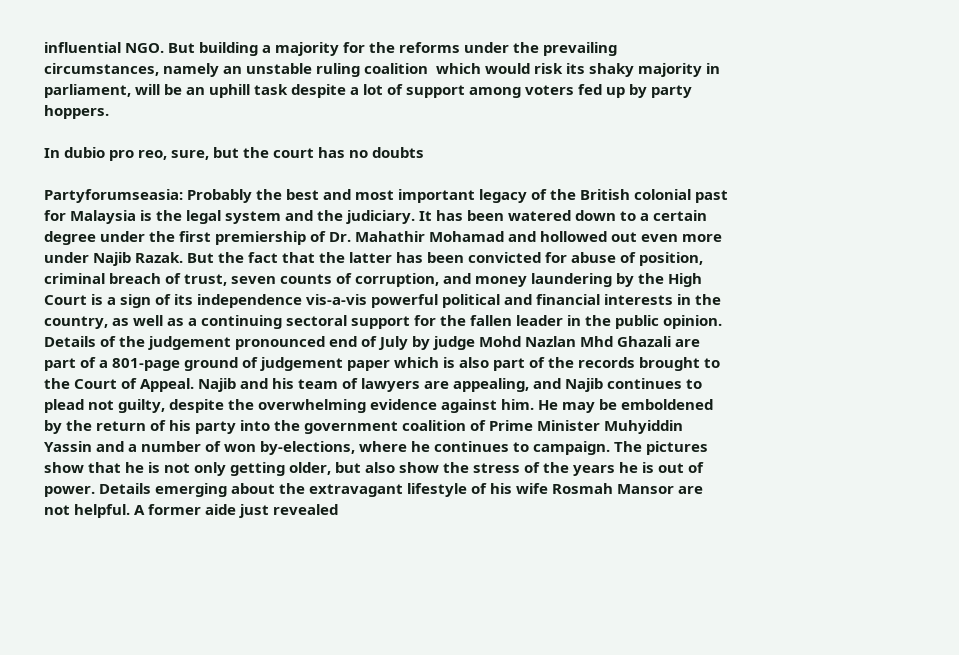influential NGO. But building a majority for the reforms under the prevailing circumstances, namely an unstable ruling coalition  which would risk its shaky majority in parliament, will be an uphill task despite a lot of support among voters fed up by party hoppers.

In dubio pro reo, sure, but the court has no doubts

Partyforumseasia: Probably the best and most important legacy of the British colonial past for Malaysia is the legal system and the judiciary. It has been watered down to a certain degree under the first premiership of Dr. Mahathir Mohamad and hollowed out even more under Najib Razak. But the fact that the latter has been convicted for abuse of position, criminal breach of trust, seven counts of corruption, and money laundering by the High Court is a sign of its independence vis-a-vis powerful political and financial interests in the country, as well as a continuing sectoral support for the fallen leader in the public opinion. Details of the judgement pronounced end of July by judge Mohd Nazlan Mhd Ghazali are part of a 801-page ground of judgement paper which is also part of the records brought to the Court of Appeal. Najib and his team of lawyers are appealing, and Najib continues to plead not guilty, despite the overwhelming evidence against him. He may be emboldened by the return of his party into the government coalition of Prime Minister Muhyiddin Yassin and a number of won by-elections, where he continues to campaign. The pictures show that he is not only getting older, but also show the stress of the years he is out of power. Details emerging about the extravagant lifestyle of his wife Rosmah Mansor are not helpful. A former aide just revealed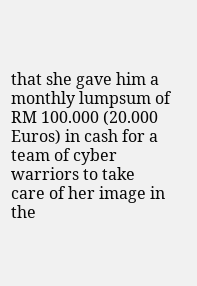that she gave him a monthly lumpsum of RM 100.000 (20.000 Euros) in cash for a team of cyber warriors to take care of her image in the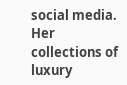social media. Her collections of luxury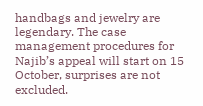handbags and jewelry are legendary. The case management procedures for Najib’s appeal will start on 15 October, surprises are not excluded.